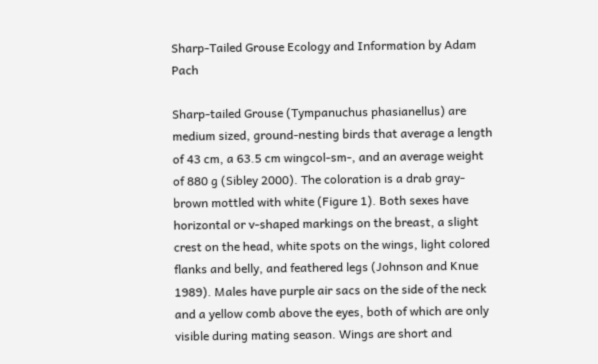Sharp-Tailed Grouse Ecology and Information by Adam Pach

Sharp-tailed Grouse (Tympanuchus phasianellus) are medium sized, ground-nesting birds that average a length of 43 cm, a 63.5 cm wingcol-sm-, and an average weight of 880 g (Sibley 2000). The coloration is a drab gray-brown mottled with white (Figure 1). Both sexes have horizontal or v-shaped markings on the breast, a slight crest on the head, white spots on the wings, light colored flanks and belly, and feathered legs (Johnson and Knue 1989). Males have purple air sacs on the side of the neck and a yellow comb above the eyes, both of which are only visible during mating season. Wings are short and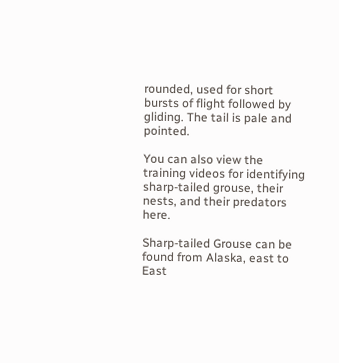rounded, used for short bursts of flight followed by gliding. The tail is pale and pointed.

You can also view the training videos for identifying sharp-tailed grouse, their nests, and their predators here.

Sharp-tailed Grouse can be found from Alaska, east to East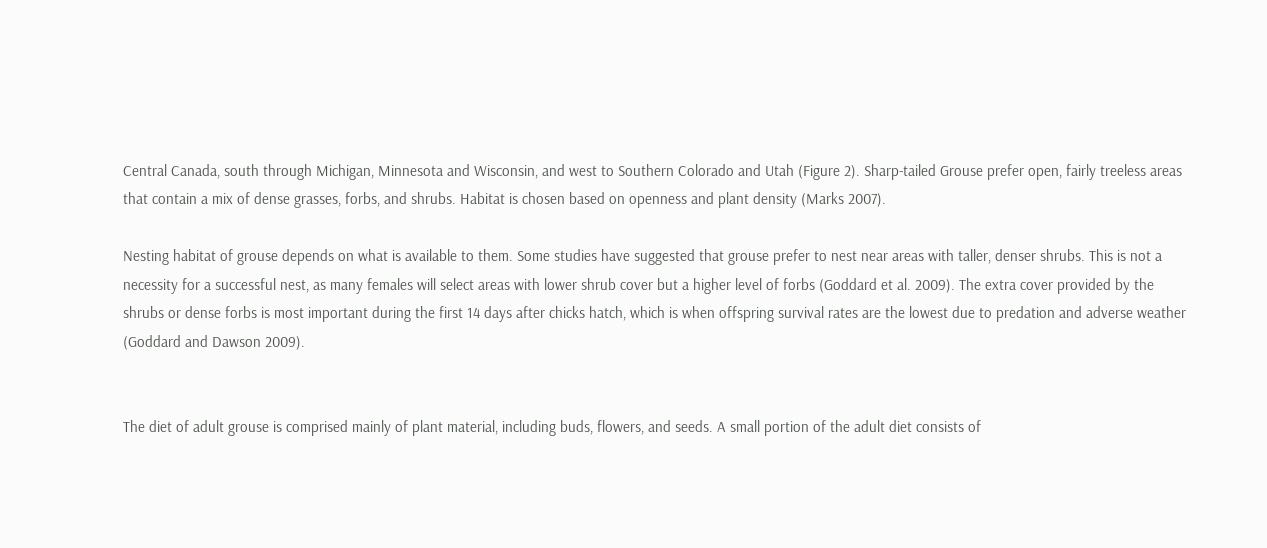Central Canada, south through Michigan, Minnesota and Wisconsin, and west to Southern Colorado and Utah (Figure 2). Sharp-tailed Grouse prefer open, fairly treeless areas that contain a mix of dense grasses, forbs, and shrubs. Habitat is chosen based on openness and plant density (Marks 2007).

Nesting habitat of grouse depends on what is available to them. Some studies have suggested that grouse prefer to nest near areas with taller, denser shrubs. This is not a necessity for a successful nest, as many females will select areas with lower shrub cover but a higher level of forbs (Goddard et al. 2009). The extra cover provided by the shrubs or dense forbs is most important during the first 14 days after chicks hatch, which is when offspring survival rates are the lowest due to predation and adverse weather (Goddard and Dawson 2009).


The diet of adult grouse is comprised mainly of plant material, including buds, flowers, and seeds. A small portion of the adult diet consists of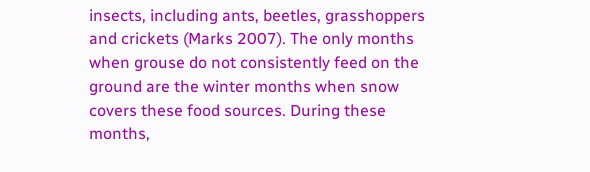insects, including ants, beetles, grasshoppers and crickets (Marks 2007). The only months when grouse do not consistently feed on the ground are the winter months when snow covers these food sources. During these months,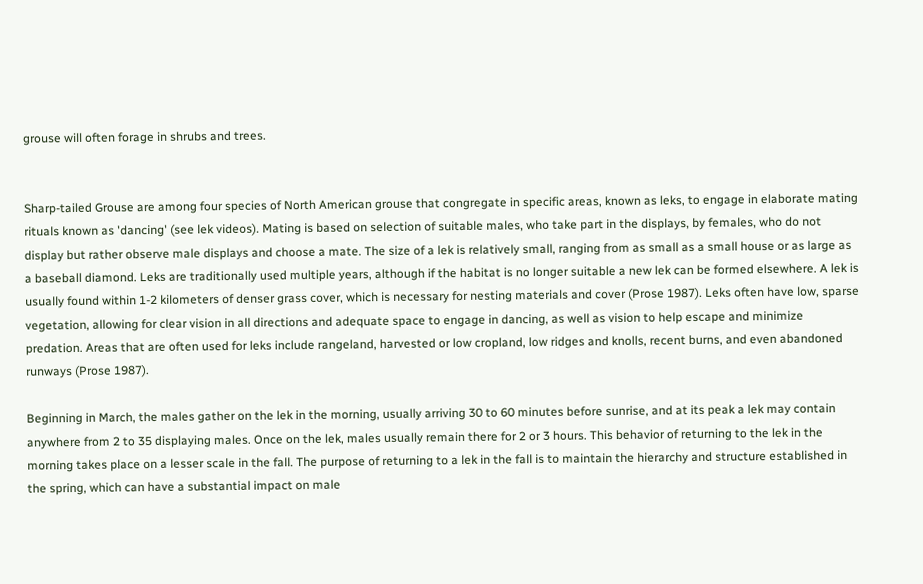grouse will often forage in shrubs and trees.


Sharp-tailed Grouse are among four species of North American grouse that congregate in specific areas, known as leks, to engage in elaborate mating rituals known as 'dancing' (see lek videos). Mating is based on selection of suitable males, who take part in the displays, by females, who do not display but rather observe male displays and choose a mate. The size of a lek is relatively small, ranging from as small as a small house or as large as a baseball diamond. Leks are traditionally used multiple years, although if the habitat is no longer suitable a new lek can be formed elsewhere. A lek is usually found within 1-2 kilometers of denser grass cover, which is necessary for nesting materials and cover (Prose 1987). Leks often have low, sparse vegetation, allowing for clear vision in all directions and adequate space to engage in dancing, as well as vision to help escape and minimize predation. Areas that are often used for leks include rangeland, harvested or low cropland, low ridges and knolls, recent burns, and even abandoned runways (Prose 1987).

Beginning in March, the males gather on the lek in the morning, usually arriving 30 to 60 minutes before sunrise, and at its peak a lek may contain anywhere from 2 to 35 displaying males. Once on the lek, males usually remain there for 2 or 3 hours. This behavior of returning to the lek in the morning takes place on a lesser scale in the fall. The purpose of returning to a lek in the fall is to maintain the hierarchy and structure established in the spring, which can have a substantial impact on male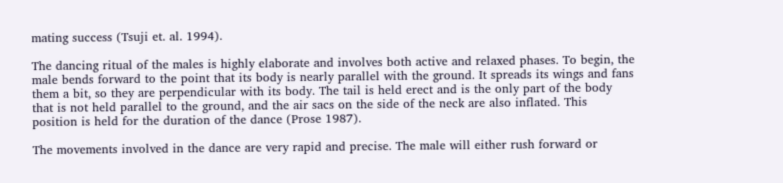mating success (Tsuji et. al. 1994).

The dancing ritual of the males is highly elaborate and involves both active and relaxed phases. To begin, the male bends forward to the point that its body is nearly parallel with the ground. It spreads its wings and fans them a bit, so they are perpendicular with its body. The tail is held erect and is the only part of the body that is not held parallel to the ground, and the air sacs on the side of the neck are also inflated. This position is held for the duration of the dance (Prose 1987).

The movements involved in the dance are very rapid and precise. The male will either rush forward or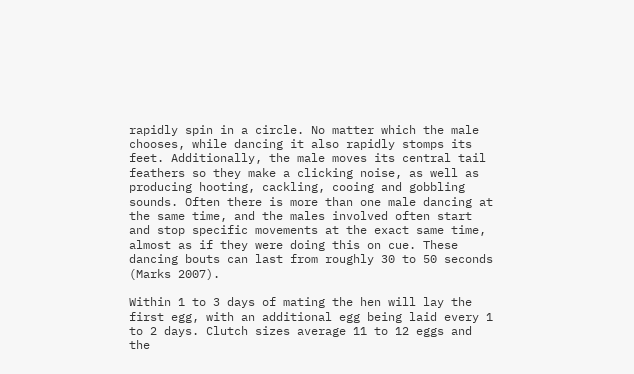rapidly spin in a circle. No matter which the male chooses, while dancing it also rapidly stomps its feet. Additionally, the male moves its central tail feathers so they make a clicking noise, as well as producing hooting, cackling, cooing and gobbling sounds. Often there is more than one male dancing at the same time, and the males involved often start and stop specific movements at the exact same time, almost as if they were doing this on cue. These dancing bouts can last from roughly 30 to 50 seconds (Marks 2007).

Within 1 to 3 days of mating the hen will lay the first egg, with an additional egg being laid every 1 to 2 days. Clutch sizes average 11 to 12 eggs and the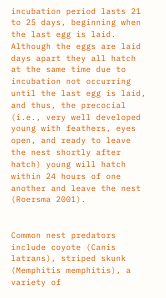incubation period lasts 21 to 25 days, beginning when the last egg is laid. Although the eggs are laid days apart they all hatch at the same time due to incubation not occurring until the last egg is laid, and thus, the precocial (i.e., very well developed young with feathers, eyes open, and ready to leave the nest shortly after hatch) young will hatch within 24 hours of one another and leave the nest (Roersma 2001).


Common nest predators include coyote (Canis latrans), striped skunk (Memphitis memphitis), a variety of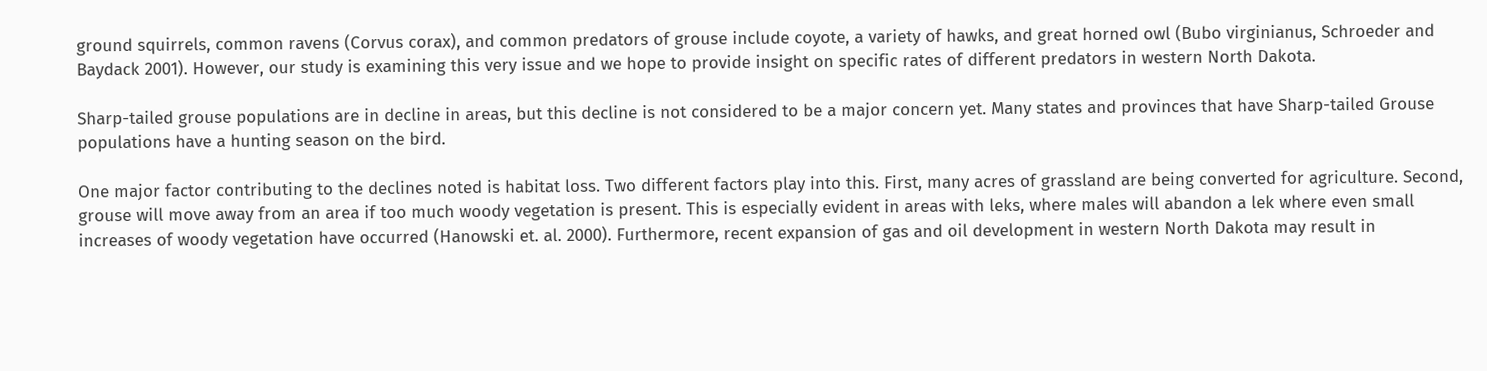ground squirrels, common ravens (Corvus corax), and common predators of grouse include coyote, a variety of hawks, and great horned owl (Bubo virginianus, Schroeder and Baydack 2001). However, our study is examining this very issue and we hope to provide insight on specific rates of different predators in western North Dakota.

Sharp-tailed grouse populations are in decline in areas, but this decline is not considered to be a major concern yet. Many states and provinces that have Sharp-tailed Grouse populations have a hunting season on the bird.

One major factor contributing to the declines noted is habitat loss. Two different factors play into this. First, many acres of grassland are being converted for agriculture. Second, grouse will move away from an area if too much woody vegetation is present. This is especially evident in areas with leks, where males will abandon a lek where even small increases of woody vegetation have occurred (Hanowski et. al. 2000). Furthermore, recent expansion of gas and oil development in western North Dakota may result in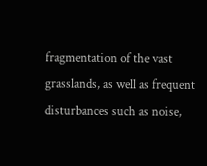fragmentation of the vast grasslands, as well as frequent disturbances such as noise,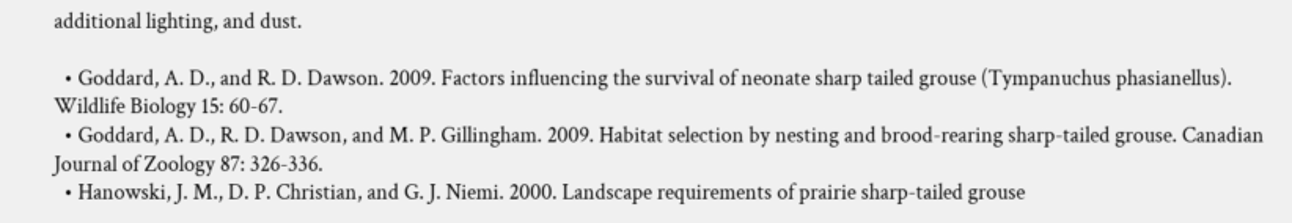additional lighting, and dust.

  • Goddard, A. D., and R. D. Dawson. 2009. Factors influencing the survival of neonate sharp tailed grouse (Tympanuchus phasianellus). Wildlife Biology 15: 60-67.
  • Goddard, A. D., R. D. Dawson, and M. P. Gillingham. 2009. Habitat selection by nesting and brood-rearing sharp-tailed grouse. Canadian Journal of Zoology 87: 326-336.
  • Hanowski, J. M., D. P. Christian, and G. J. Niemi. 2000. Landscape requirements of prairie sharp-tailed grouse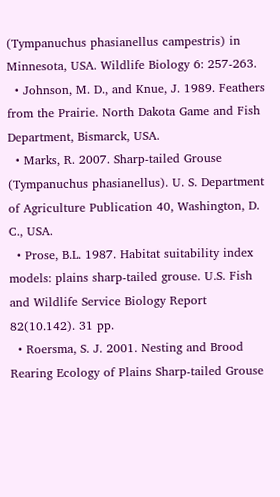(Tympanuchus phasianellus campestris) in Minnesota, USA. Wildlife Biology 6: 257-263.
  • Johnson, M. D., and Knue, J. 1989. Feathers from the Prairie. North Dakota Game and Fish Department, Bismarck, USA.
  • Marks, R. 2007. Sharp-tailed Grouse (Tympanuchus phasianellus). U. S. Department of Agriculture Publication 40, Washington, D. C., USA.
  • Prose, B.L. 1987. Habitat suitability index models: plains sharp-tailed grouse. U.S. Fish and Wildlife Service Biology Report 82(10.142). 31 pp.
  • Roersma, S. J. 2001. Nesting and Brood Rearing Ecology of Plains Sharp-tailed Grouse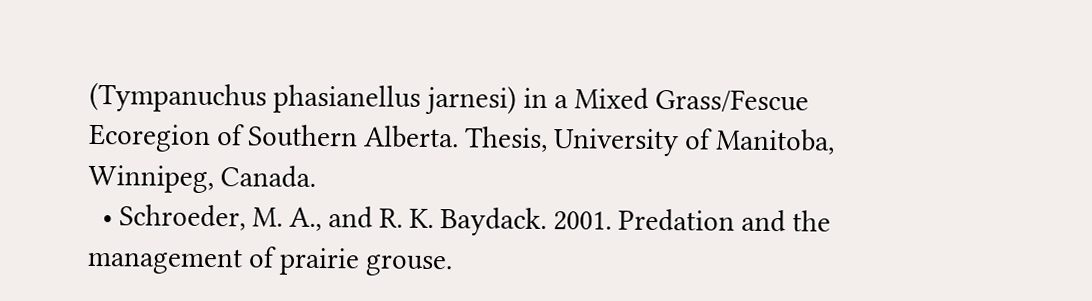(Tympanuchus phasianellus jarnesi) in a Mixed Grass/Fescue Ecoregion of Southern Alberta. Thesis, University of Manitoba, Winnipeg, Canada.
  • Schroeder, M. A., and R. K. Baydack. 2001. Predation and the management of prairie grouse.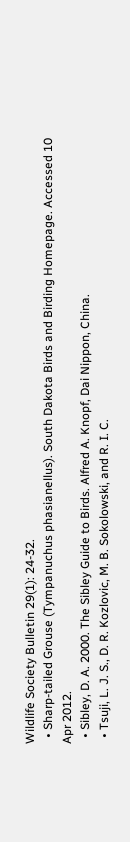Wildlife Society Bulletin 29(1): 24-32.
  • Sharp-tailed Grouse (Tympanuchus phasianellus). South Dakota Birds and Birding Homepage. Accessed 10 Apr 2012.
  • Sibley, D. A. 2000. The Sibley Guide to Birds. Alfred A. Knopf, Dai Nippon, China.
  • Tsuji, L. J. S., D. R. Kozlovic, M. B. Sokolowski, and R. I. C.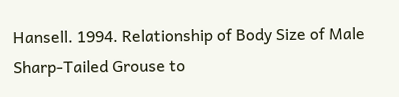Hansell. 1994. Relationship of Body Size of Male Sharp-Tailed Grouse to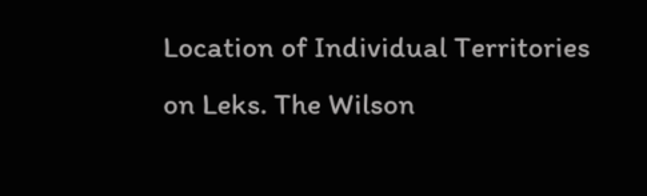Location of Individual Territories on Leks. The Wilson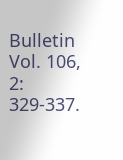Bulletin Vol. 106, 2: 329-337.